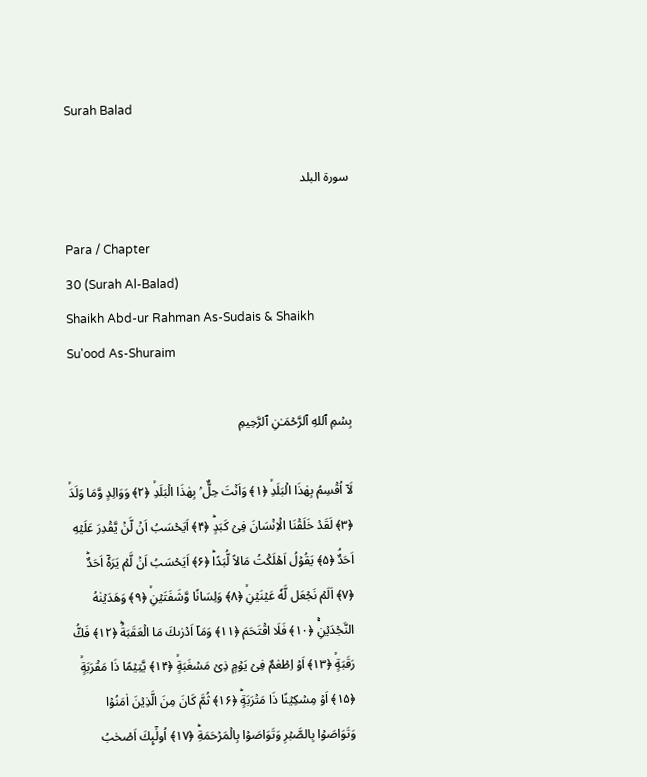Surah Balad

سورة البلد

Para / Chapter
30 (Surah Al-Balad)
Shaikh Abd-ur Rahman As-Sudais & Shaikh Su'ood As-Shuraim

بِسۡمِ ٱللهِ ٱلرَّحۡمَـٰنِ ٱلرَّحِيمِ

لَاۤ اُقۡسِمُ بِهٰذَا الۡبَلَدِۙ ﴿۱﴾ وَاَنۡتَ حِلٌّ ۢ بِهٰذَا الۡبَلَدِۙ ﴿۲﴾ وَوَالِدٍ وَّمَا وَلَدَۙ ﴿۳﴾ لَقَدۡ خَلَقۡنَا الۡاِنۡسَانَ فِىۡ كَبَدٍؕ ﴿۴﴾ اَيَحۡسَبُ اَنۡ لَّنۡ يَّقۡدِرَ عَلَيۡهِ اَحَدٌ‌ۘ ﴿۵﴾ يَقُوۡلُ اَهۡلَكۡتُ مَالاً لُّبَدًاؕ ﴿۶﴾ اَيَحۡسَبُ اَنۡ لَّمۡ يَرَهٗۤ اَحَدٌؕ ﴿۷﴾ اَلَمۡ نَجۡعَل لَّهٗ عَيۡنَيۡنِۙ ﴿۸﴾ وَلِسَانًا وَّشَفَتَيۡنِۙ ﴿۹﴾ وَهَدَيۡنٰهُ النَّجۡدَيۡنِ‌ۚ ﴿۱۰﴾ فَلَا اقۡتَحَمَ ﴿۱۱﴾ وَمَاۤ اَدۡرٰٮكَ مَا الۡعَقَبَةُؕ ﴿۱۲﴾ فَكُّ رَقَبَةٍۙ ﴿۱۳﴾ اَوۡ اِطۡعٰمٌ فِىۡ يَوۡمٍ ذِىۡ مَسۡغَبَةٍۙ ﴿۱۴﴾ يَّتِيۡمًا ذَا مَقۡرَبَةٍۙ ﴿۱۵﴾ اَوۡ مِسۡكِيۡنًا ذَا مَتۡرَبَةٍؕ ﴿۱۶﴾ ثُمَّ كَانَ مِنَ الَّذِيۡنَ اٰمَنُوۡا وَتَوَاصَوۡا بِالصَّبۡرِ وَتَوَاصَوۡا بِالۡمَرۡحَمَةِؕ ﴿۱۷﴾ اُولٰٓٮِٕكَ اَصۡحٰبُ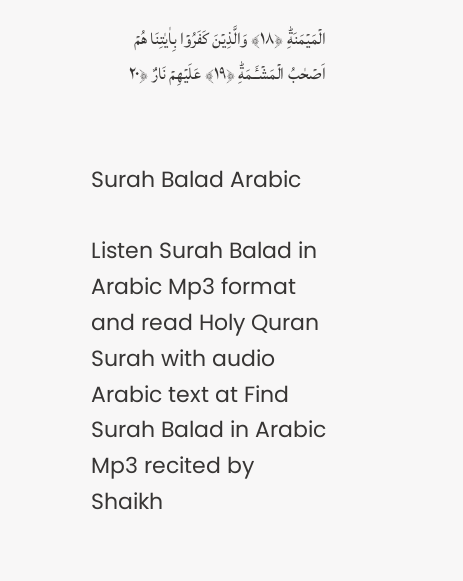الۡمَيۡمَنَةِؕ ﴿۱۸﴾ وَالَّذِيۡنَ كَفَرُوۡا بِاٰيٰتِنَا هُمۡ اَصۡحٰبُ الۡمَشۡـَٔـمَةِؕ ﴿۱۹﴾ عَلَيۡهِمۡ نَارٌ ﴿۲۰


Surah Balad Arabic

Listen Surah Balad in Arabic Mp3 format and read Holy Quran Surah with audio Arabic text at Find Surah Balad in Arabic Mp3 recited by Shaikh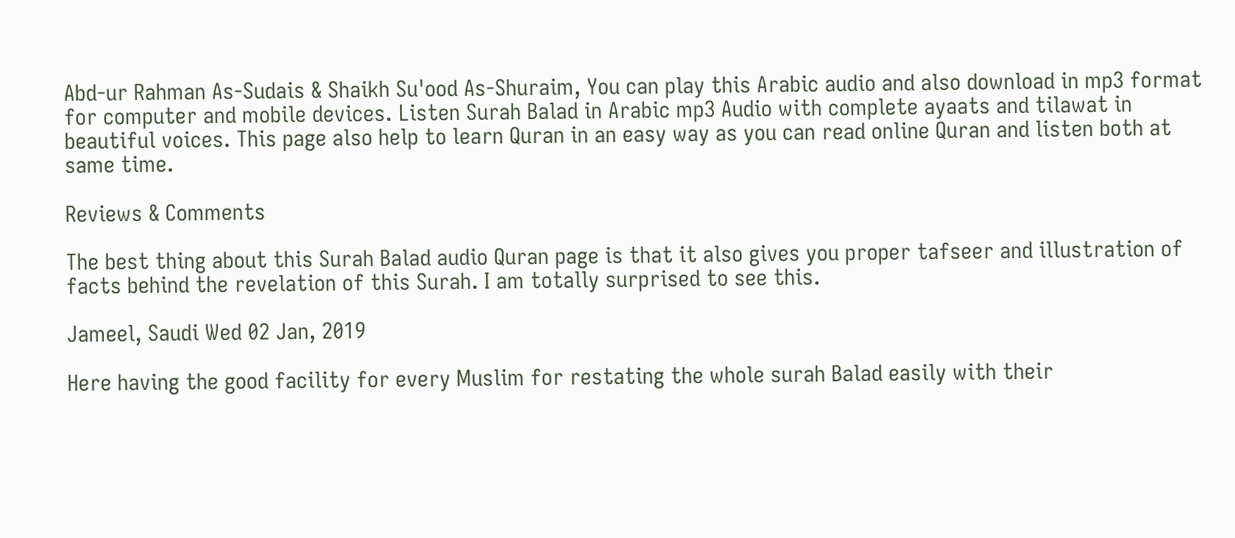Abd-ur Rahman As-Sudais & Shaikh Su'ood As-Shuraim, You can play this Arabic audio and also download in mp3 format for computer and mobile devices. Listen Surah Balad in Arabic mp3 Audio with complete ayaats and tilawat in beautiful voices. This page also help to learn Quran in an easy way as you can read online Quran and listen both at same time.

Reviews & Comments

The best thing about this Surah Balad audio Quran page is that it also gives you proper tafseer and illustration of facts behind the revelation of this Surah. I am totally surprised to see this.

Jameel, Saudi Wed 02 Jan, 2019

Here having the good facility for every Muslim for restating the whole surah Balad easily with their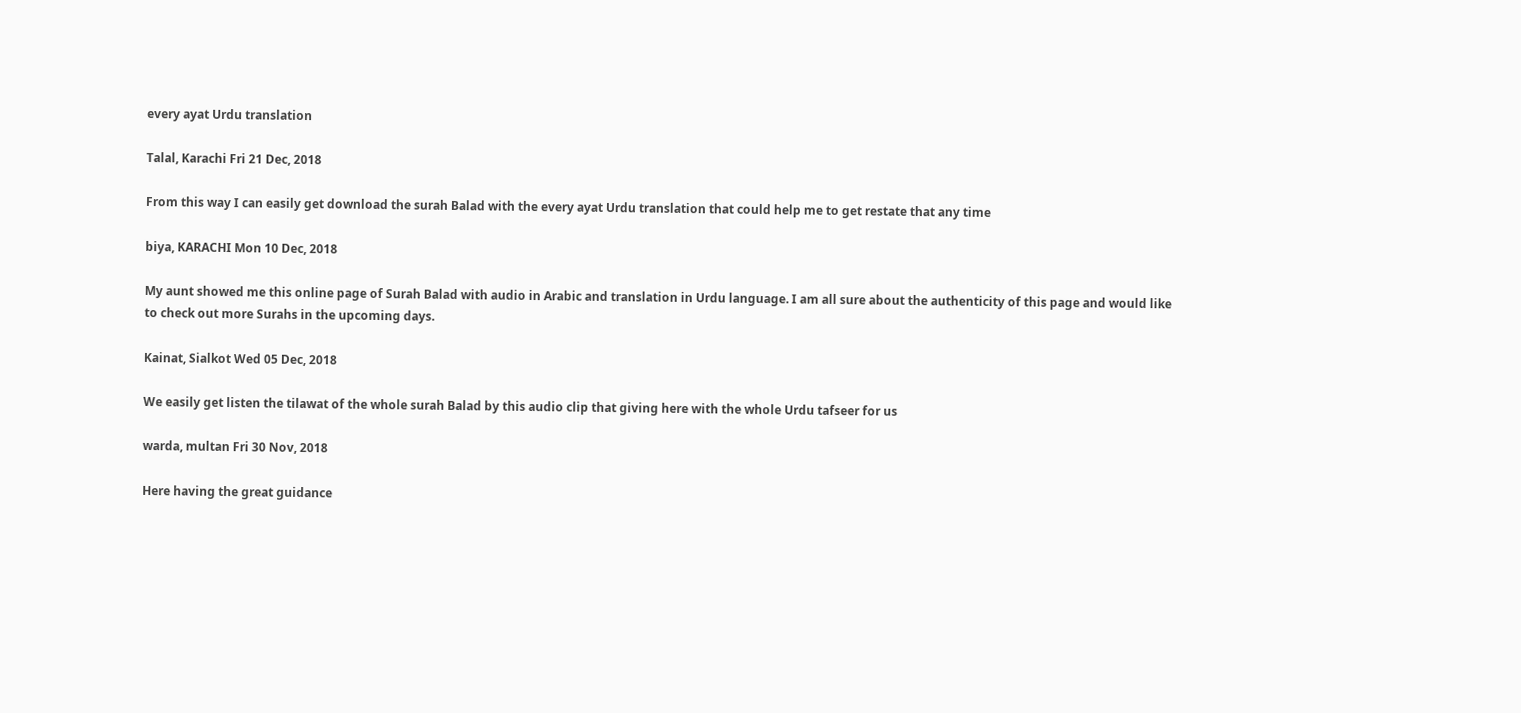every ayat Urdu translation

Talal, Karachi Fri 21 Dec, 2018

From this way I can easily get download the surah Balad with the every ayat Urdu translation that could help me to get restate that any time

biya, KARACHI Mon 10 Dec, 2018

My aunt showed me this online page of Surah Balad with audio in Arabic and translation in Urdu language. I am all sure about the authenticity of this page and would like to check out more Surahs in the upcoming days.

Kainat, Sialkot Wed 05 Dec, 2018

We easily get listen the tilawat of the whole surah Balad by this audio clip that giving here with the whole Urdu tafseer for us

warda, multan Fri 30 Nov, 2018

Here having the great guidance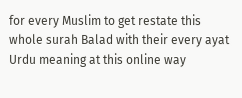for every Muslim to get restate this whole surah Balad with their every ayat Urdu meaning at this online way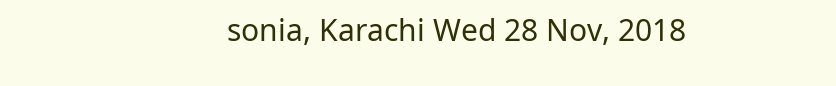sonia, Karachi Wed 28 Nov, 2018